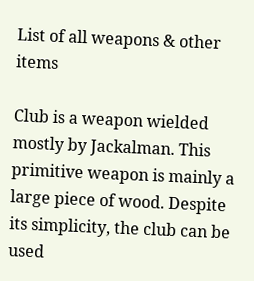List of all weapons & other items

Club is a weapon wielded mostly by Jackalman. This primitive weapon is mainly a large piece of wood. Despite its simplicity, the club can be used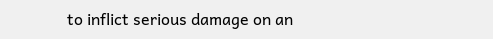to inflict serious damage on an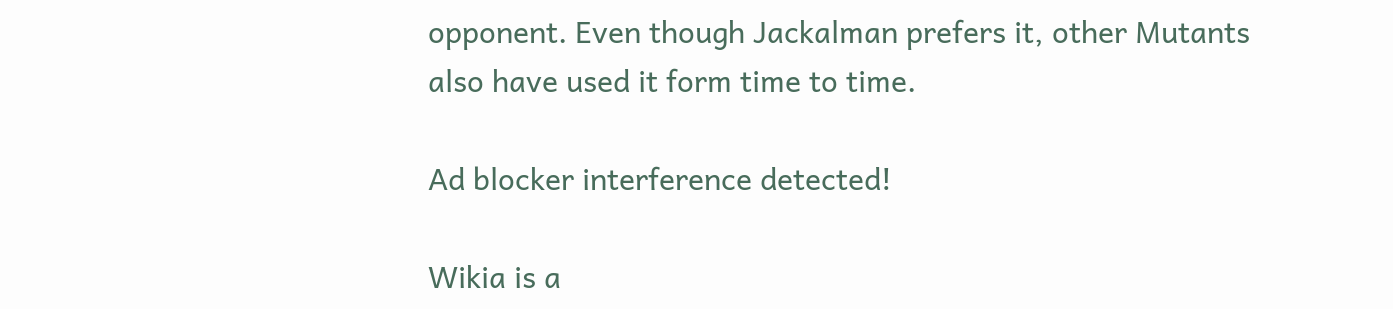opponent. Even though Jackalman prefers it, other Mutants also have used it form time to time.

Ad blocker interference detected!

Wikia is a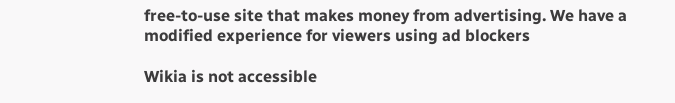free-to-use site that makes money from advertising. We have a modified experience for viewers using ad blockers

Wikia is not accessible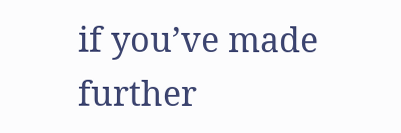if you’ve made further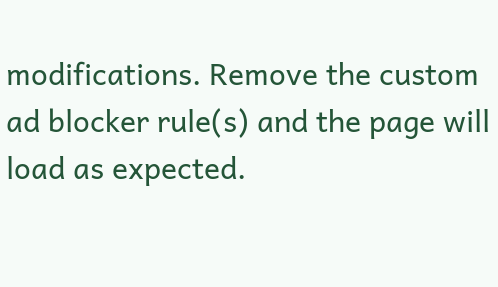modifications. Remove the custom ad blocker rule(s) and the page will load as expected.